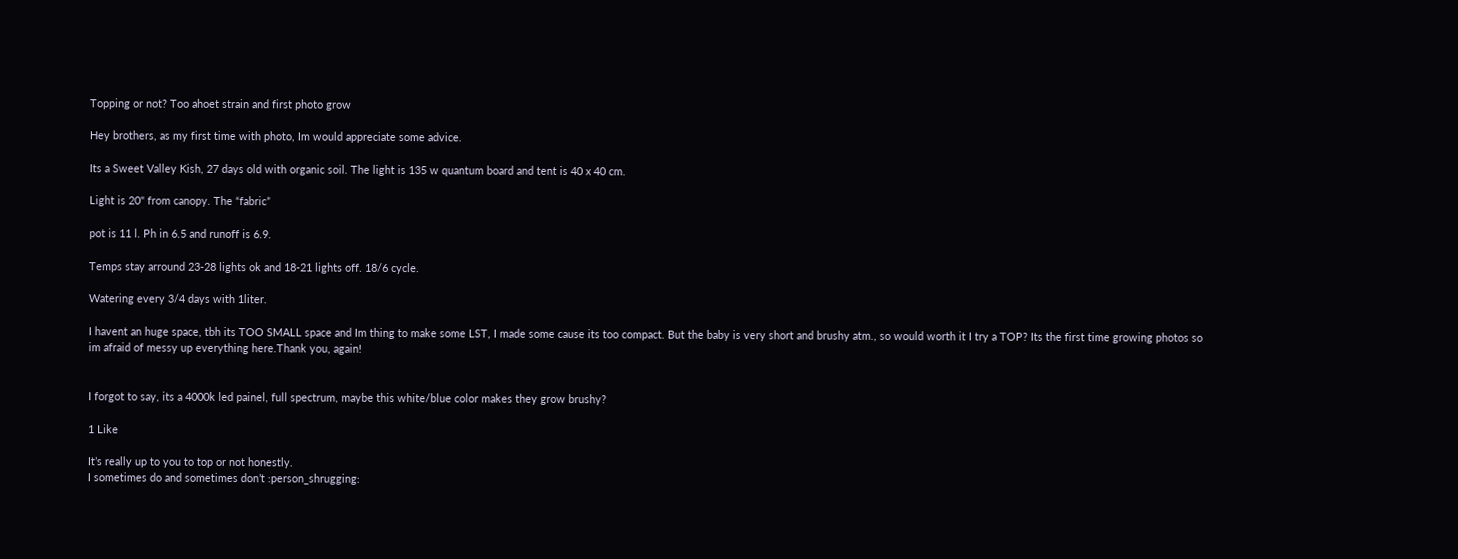Topping or not? Too ahoet strain and first photo grow

Hey brothers, as my first time with photo, Im would appreciate some advice.

Its a Sweet Valley Kish, 27 days old with organic soil. The light is 135 w quantum board and tent is 40 x 40 cm.

Light is 20" from canopy. The “fabric”

pot is 11 l. Ph in 6.5 and runoff is 6.9.

Temps stay arround 23-28 lights ok and 18-21 lights off. 18/6 cycle.

Watering every 3/4 days with 1liter.

I havent an huge space, tbh its TOO SMALL space and Im thing to make some LST, I made some cause its too compact. But the baby is very short and brushy atm., so would worth it I try a TOP? Its the first time growing photos so im afraid of messy up everything here.Thank you, again!


I forgot to say, its a 4000k led painel, full spectrum, maybe this white/blue color makes they grow brushy?

1 Like

It’s really up to you to top or not honestly.
I sometimes do and sometimes don’t :person_shrugging: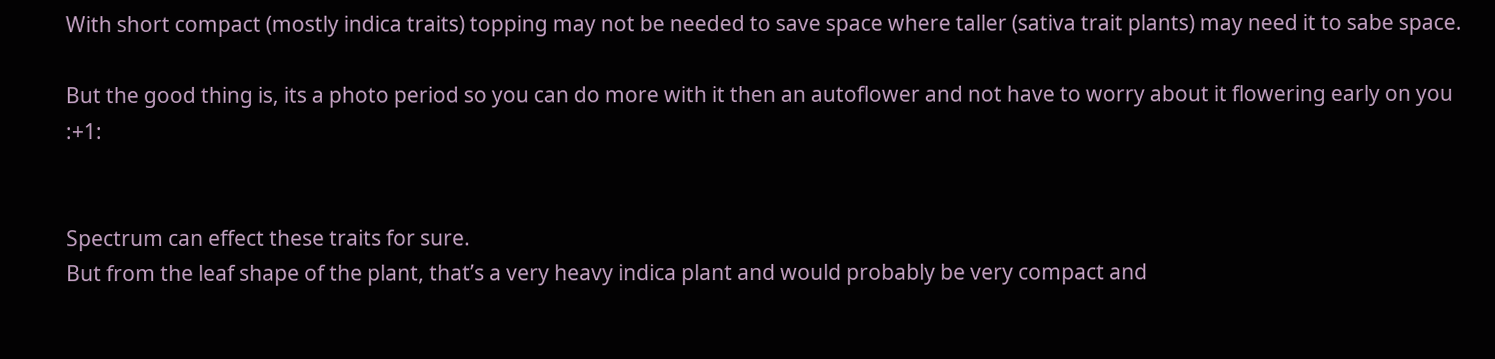With short compact (mostly indica traits) topping may not be needed to save space where taller (sativa trait plants) may need it to sabe space.

But the good thing is, its a photo period so you can do more with it then an autoflower and not have to worry about it flowering early on you :+1:


Spectrum can effect these traits for sure.
But from the leaf shape of the plant, that’s a very heavy indica plant and would probably be very compact and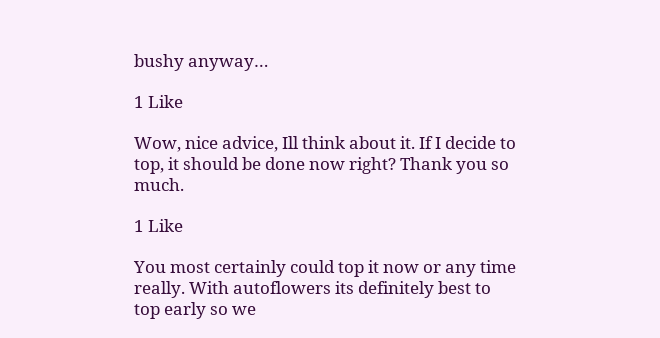bushy anyway…

1 Like

Wow, nice advice, Ill think about it. If I decide to top, it should be done now right? Thank you so much.

1 Like

You most certainly could top it now or any time really. With autoflowers its definitely best to top early so we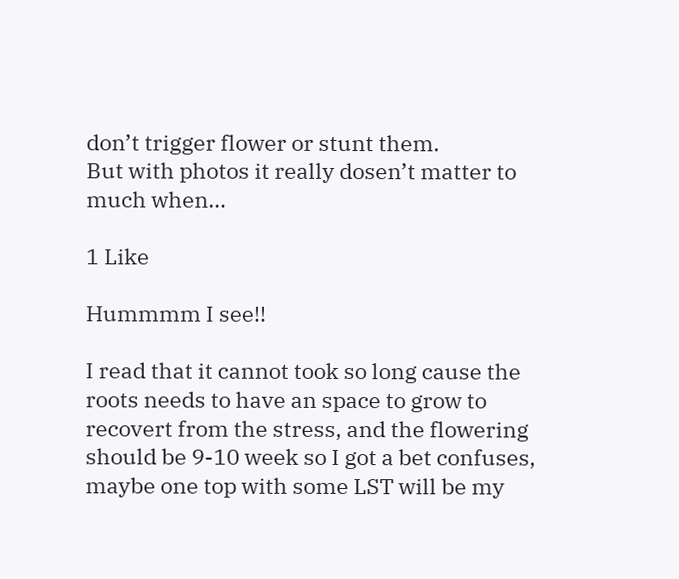don’t trigger flower or stunt them.
But with photos it really dosen’t matter to much when…

1 Like

Hummmm I see!!

I read that it cannot took so long cause the roots needs to have an space to grow to recovert from the stress, and the flowering should be 9-10 week so I got a bet confuses, maybe one top with some LST will be my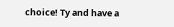choice! Ty and have a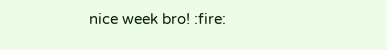nice week bro! :fire: